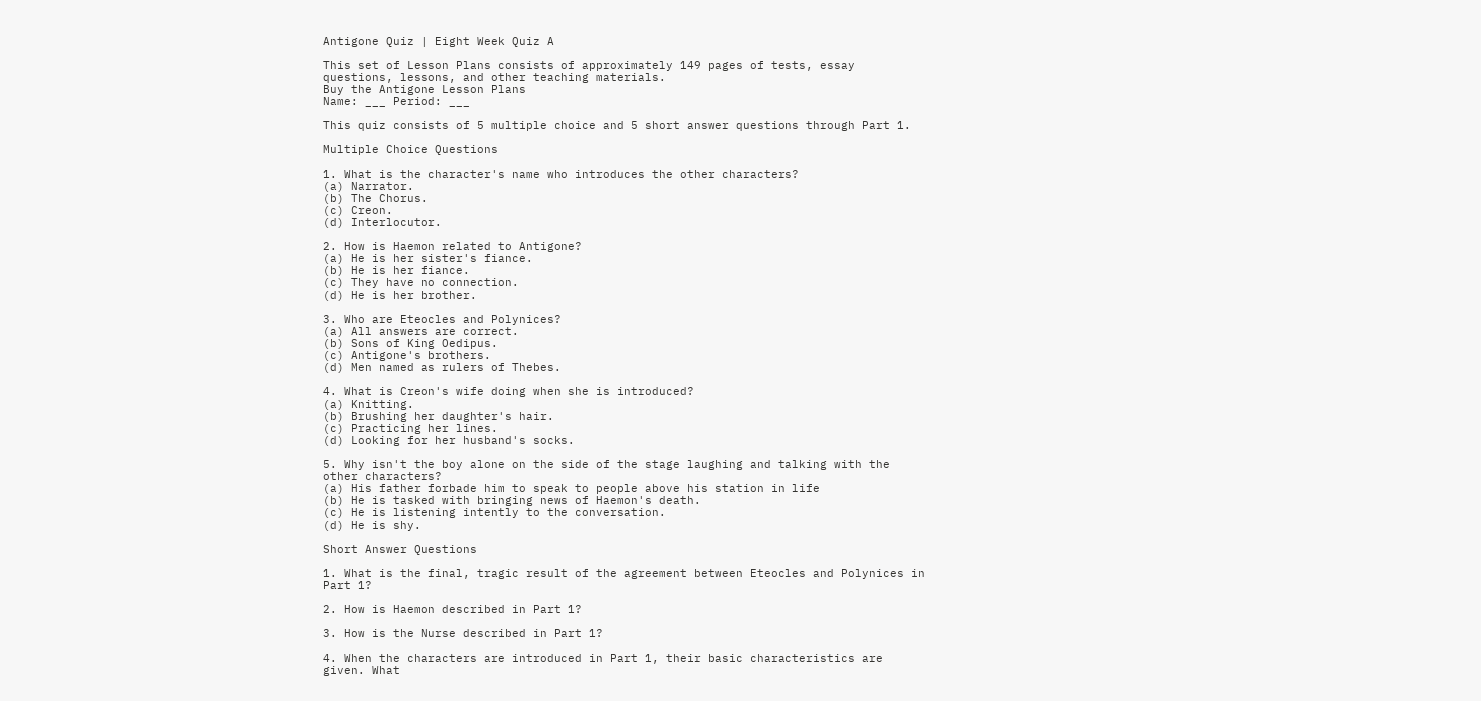Antigone Quiz | Eight Week Quiz A

This set of Lesson Plans consists of approximately 149 pages of tests, essay questions, lessons, and other teaching materials.
Buy the Antigone Lesson Plans
Name: ___ Period: ___

This quiz consists of 5 multiple choice and 5 short answer questions through Part 1.

Multiple Choice Questions

1. What is the character's name who introduces the other characters?
(a) Narrator.
(b) The Chorus.
(c) Creon.
(d) Interlocutor.

2. How is Haemon related to Antigone?
(a) He is her sister's fiance.
(b) He is her fiance.
(c) They have no connection.
(d) He is her brother.

3. Who are Eteocles and Polynices?
(a) All answers are correct.
(b) Sons of King Oedipus.
(c) Antigone's brothers.
(d) Men named as rulers of Thebes.

4. What is Creon's wife doing when she is introduced?
(a) Knitting.
(b) Brushing her daughter's hair.
(c) Practicing her lines.
(d) Looking for her husband's socks.

5. Why isn't the boy alone on the side of the stage laughing and talking with the other characters?
(a) His father forbade him to speak to people above his station in life
(b) He is tasked with bringing news of Haemon's death.
(c) He is listening intently to the conversation.
(d) He is shy.

Short Answer Questions

1. What is the final, tragic result of the agreement between Eteocles and Polynices in Part 1?

2. How is Haemon described in Part 1?

3. How is the Nurse described in Part 1?

4. When the characters are introduced in Part 1, their basic characteristics are given. What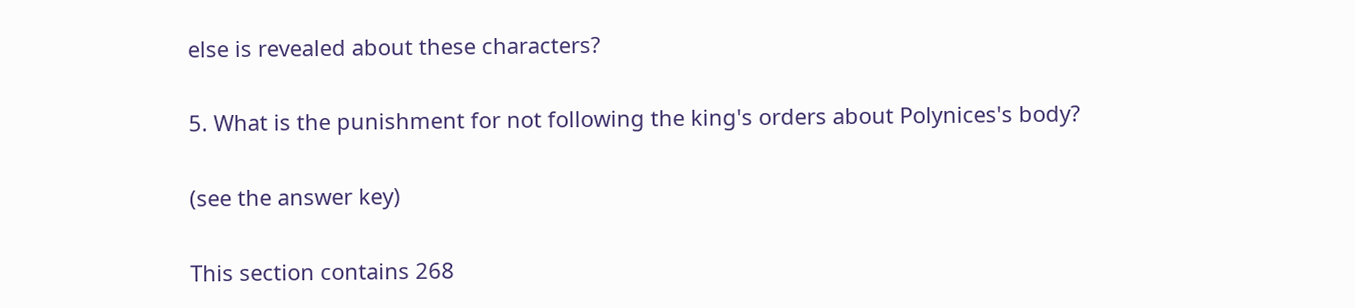else is revealed about these characters?

5. What is the punishment for not following the king's orders about Polynices's body?

(see the answer key)

This section contains 268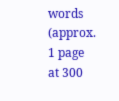words
(approx. 1 page at 300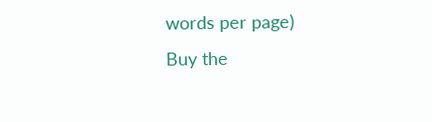words per page)
Buy the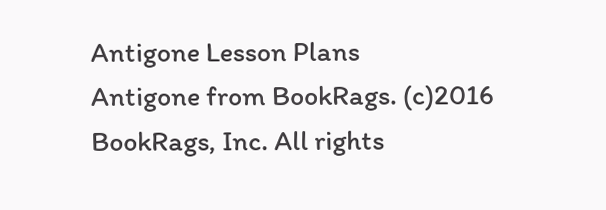Antigone Lesson Plans
Antigone from BookRags. (c)2016 BookRags, Inc. All rights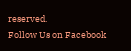reserved.
Follow Us on Facebook